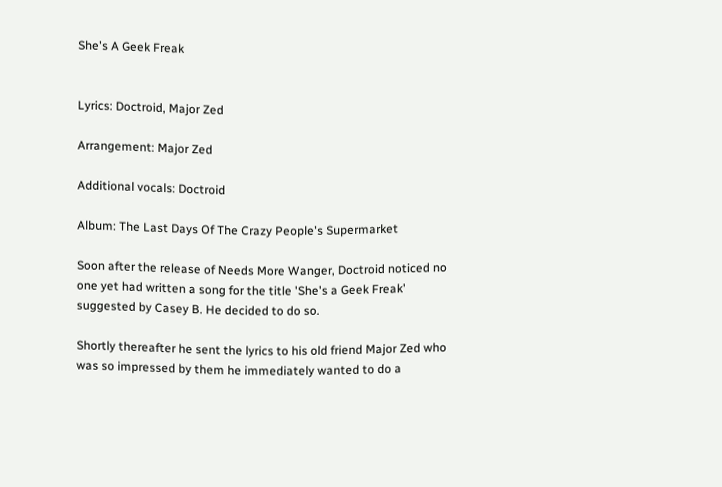She's A Geek Freak


Lyrics: Doctroid, Major Zed

Arrangement: Major Zed

Additional vocals: Doctroid

Album: The Last Days Of The Crazy People's Supermarket

Soon after the release of Needs More Wanger, Doctroid noticed no one yet had written a song for the title 'She's a Geek Freak' suggested by Casey B. He decided to do so.

Shortly thereafter he sent the lyrics to his old friend Major Zed who was so impressed by them he immediately wanted to do a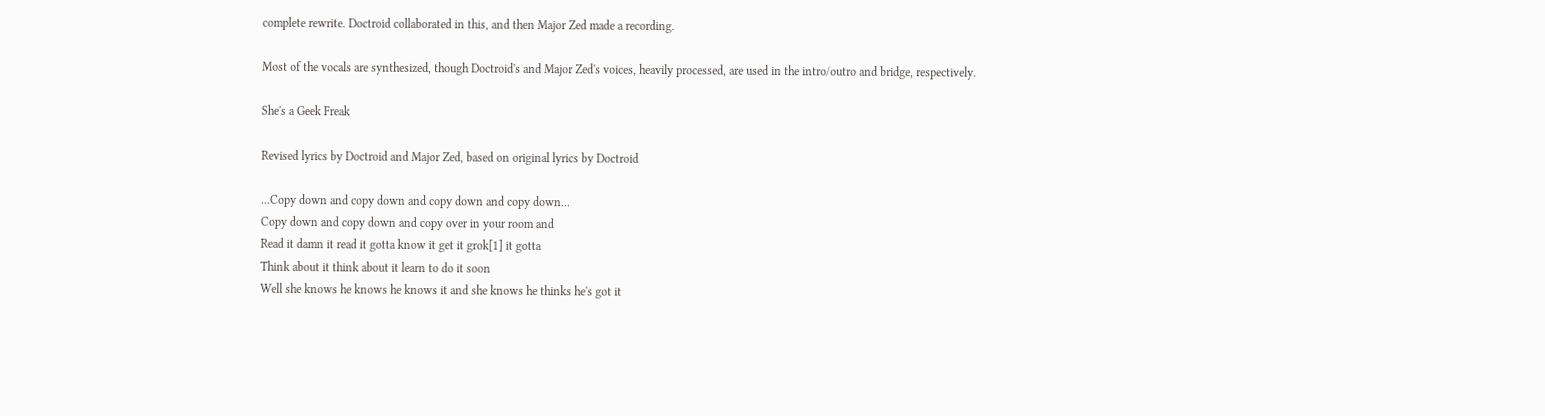complete rewrite. Doctroid collaborated in this, and then Major Zed made a recording.

Most of the vocals are synthesized, though Doctroid's and Major Zed's voices, heavily processed, are used in the intro/outro and bridge, respectively.

She's a Geek Freak

Revised lyrics by Doctroid and Major Zed, based on original lyrics by Doctroid

...Copy down and copy down and copy down and copy down...
Copy down and copy down and copy over in your room and
Read it damn it read it gotta know it get it grok[1] it gotta
Think about it think about it learn to do it soon
Well she knows he knows he knows it and she knows he thinks he's got it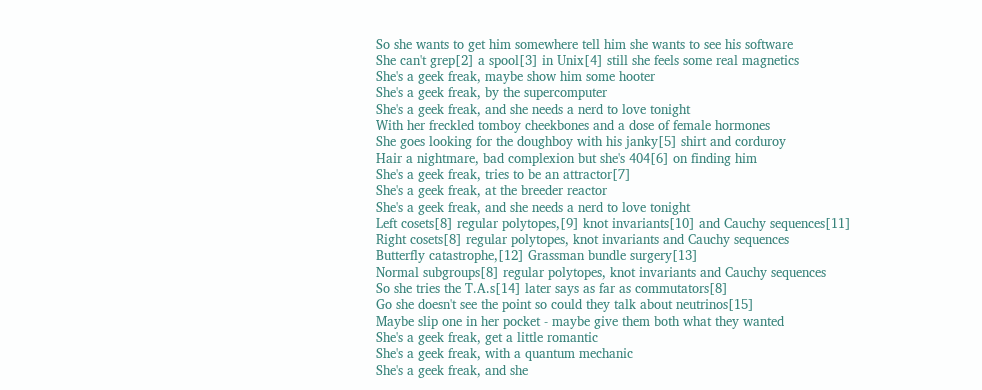So she wants to get him somewhere tell him she wants to see his software
She can't grep[2] a spool[3] in Unix[4] still she feels some real magnetics
She's a geek freak, maybe show him some hooter
She's a geek freak, by the supercomputer
She's a geek freak, and she needs a nerd to love tonight
With her freckled tomboy cheekbones and a dose of female hormones
She goes looking for the doughboy with his janky[5] shirt and corduroy
Hair a nightmare, bad complexion but she's 404[6] on finding him
She's a geek freak, tries to be an attractor[7]
She's a geek freak, at the breeder reactor
She's a geek freak, and she needs a nerd to love tonight
Left cosets[8] regular polytopes,[9] knot invariants[10] and Cauchy sequences[11]
Right cosets[8] regular polytopes, knot invariants and Cauchy sequences
Butterfly catastrophe,[12] Grassman bundle surgery[13]
Normal subgroups[8] regular polytopes, knot invariants and Cauchy sequences
So she tries the T.A.s[14] later says as far as commutators[8]
Go she doesn't see the point so could they talk about neutrinos[15]
Maybe slip one in her pocket - maybe give them both what they wanted
She's a geek freak, get a little romantic
She's a geek freak, with a quantum mechanic
She's a geek freak, and she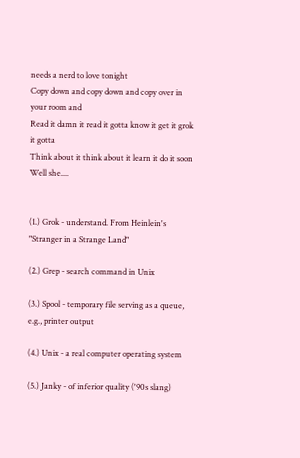needs a nerd to love tonight
Copy down and copy down and copy over in your room and
Read it damn it read it gotta know it get it grok it gotta
Think about it think about it learn it do it soon
Well she....


(1.) Grok - understand. From Heinlein's "Stranger in a Strange Land"

(2.) Grep - search command in Unix

(3.) Spool - temporary file serving as a queue, e.g., printer output

(4.) Unix - a real computer operating system

(5.) Janky - of inferior quality ('90s slang)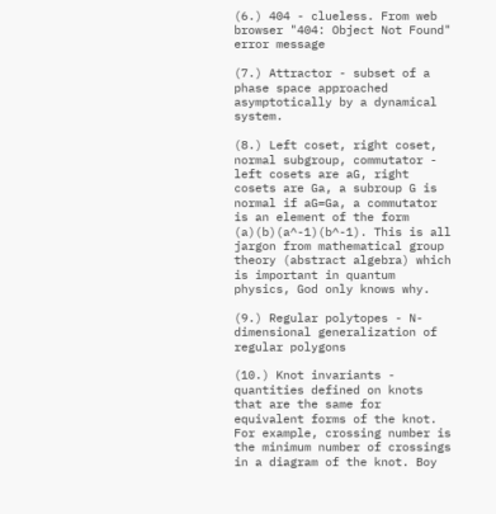(6.) 404 - clueless. From web browser "404: Object Not Found" error message

(7.) Attractor - subset of a phase space approached asymptotically by a dynamical system.

(8.) Left coset, right coset, normal subgroup, commutator - left cosets are aG, right cosets are Ga, a subroup G is normal if aG=Ga, a commutator is an element of the form (a)(b)(a^-1)(b^-1). This is all jargon from mathematical group theory (abstract algebra) which is important in quantum physics, God only knows why.

(9.) Regular polytopes - N-dimensional generalization of regular polygons

(10.) Knot invariants - quantities defined on knots that are the same for equivalent forms of the knot. For example, crossing number is the minimum number of crossings in a diagram of the knot. Boy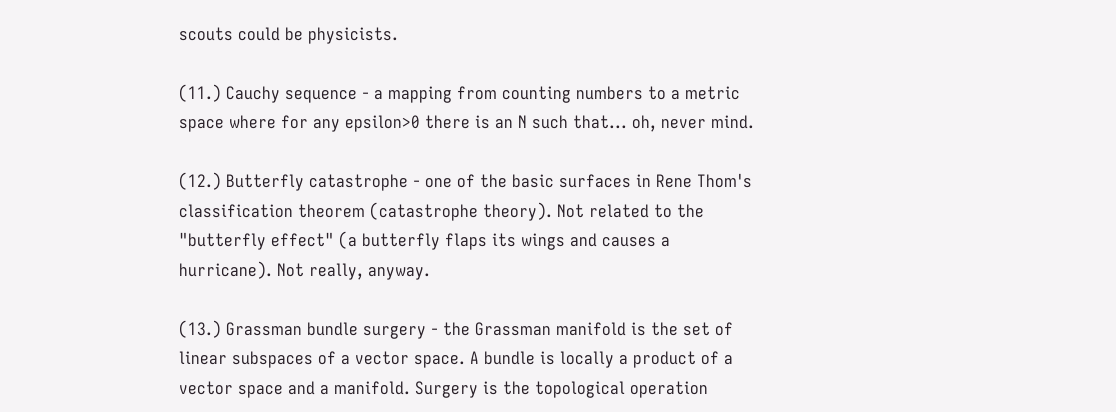scouts could be physicists.

(11.) Cauchy sequence - a mapping from counting numbers to a metric space where for any epsilon>0 there is an N such that... oh, never mind.

(12.) Butterfly catastrophe - one of the basic surfaces in Rene Thom's classification theorem (catastrophe theory). Not related to the "butterfly effect" (a butterfly flaps its wings and causes a hurricane). Not really, anyway.

(13.) Grassman bundle surgery - the Grassman manifold is the set of linear subspaces of a vector space. A bundle is locally a product of a vector space and a manifold. Surgery is the topological operation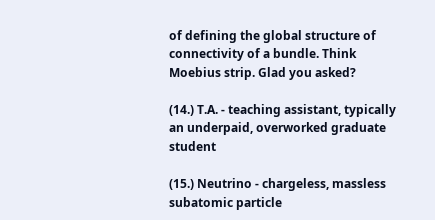of defining the global structure of connectivity of a bundle. Think Moebius strip. Glad you asked?

(14.) T.A. - teaching assistant, typically an underpaid, overworked graduate student

(15.) Neutrino - chargeless, massless subatomic particle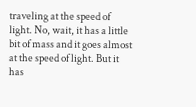traveling at the speed of light. No, wait, it has a little bit of mass and it goes almost at the speed of light. But it has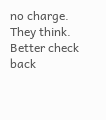no charge. They think. Better check back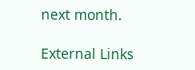next month.

External Links